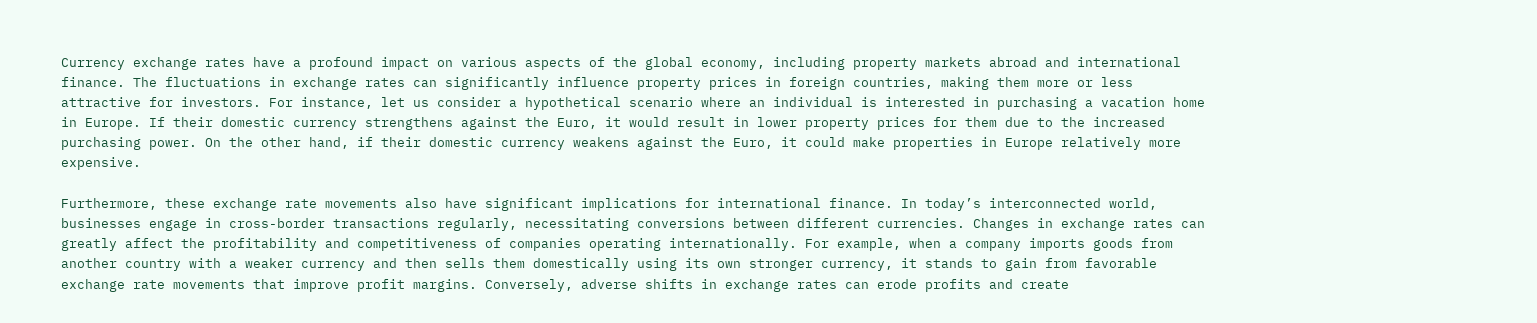Currency exchange rates have a profound impact on various aspects of the global economy, including property markets abroad and international finance. The fluctuations in exchange rates can significantly influence property prices in foreign countries, making them more or less attractive for investors. For instance, let us consider a hypothetical scenario where an individual is interested in purchasing a vacation home in Europe. If their domestic currency strengthens against the Euro, it would result in lower property prices for them due to the increased purchasing power. On the other hand, if their domestic currency weakens against the Euro, it could make properties in Europe relatively more expensive.

Furthermore, these exchange rate movements also have significant implications for international finance. In today’s interconnected world, businesses engage in cross-border transactions regularly, necessitating conversions between different currencies. Changes in exchange rates can greatly affect the profitability and competitiveness of companies operating internationally. For example, when a company imports goods from another country with a weaker currency and then sells them domestically using its own stronger currency, it stands to gain from favorable exchange rate movements that improve profit margins. Conversely, adverse shifts in exchange rates can erode profits and create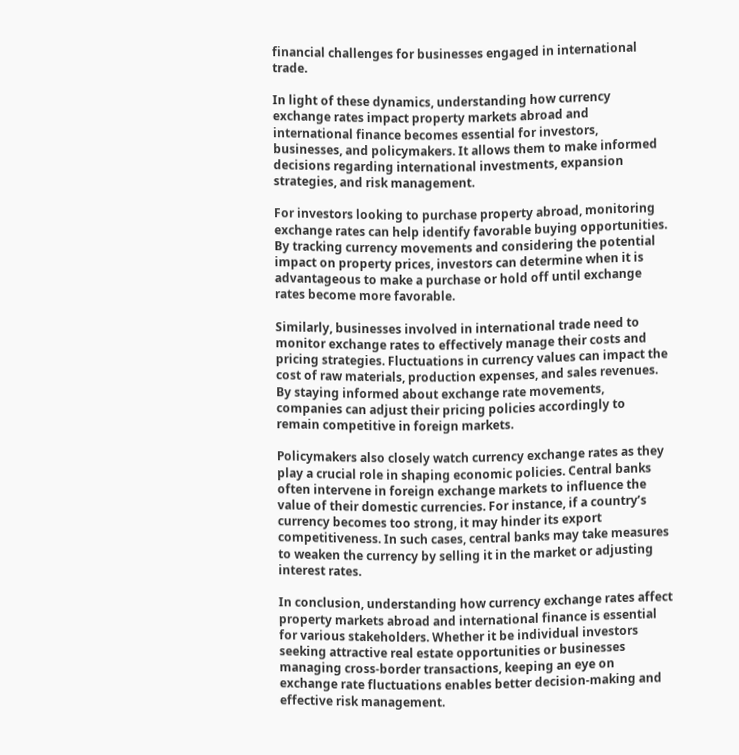financial challenges for businesses engaged in international trade.

In light of these dynamics, understanding how currency exchange rates impact property markets abroad and international finance becomes essential for investors, businesses, and policymakers. It allows them to make informed decisions regarding international investments, expansion strategies, and risk management.

For investors looking to purchase property abroad, monitoring exchange rates can help identify favorable buying opportunities. By tracking currency movements and considering the potential impact on property prices, investors can determine when it is advantageous to make a purchase or hold off until exchange rates become more favorable.

Similarly, businesses involved in international trade need to monitor exchange rates to effectively manage their costs and pricing strategies. Fluctuations in currency values can impact the cost of raw materials, production expenses, and sales revenues. By staying informed about exchange rate movements, companies can adjust their pricing policies accordingly to remain competitive in foreign markets.

Policymakers also closely watch currency exchange rates as they play a crucial role in shaping economic policies. Central banks often intervene in foreign exchange markets to influence the value of their domestic currencies. For instance, if a country’s currency becomes too strong, it may hinder its export competitiveness. In such cases, central banks may take measures to weaken the currency by selling it in the market or adjusting interest rates.

In conclusion, understanding how currency exchange rates affect property markets abroad and international finance is essential for various stakeholders. Whether it be individual investors seeking attractive real estate opportunities or businesses managing cross-border transactions, keeping an eye on exchange rate fluctuations enables better decision-making and effective risk management.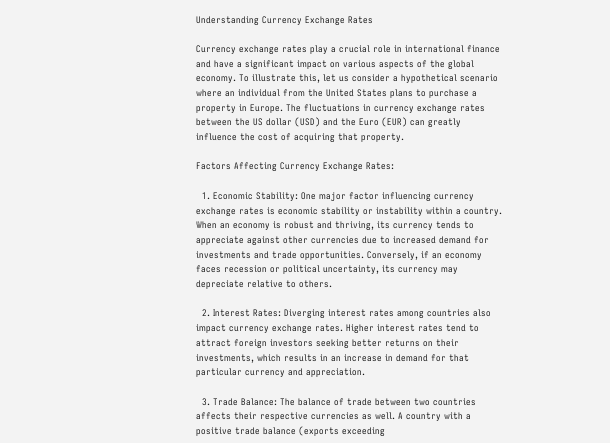Understanding Currency Exchange Rates

Currency exchange rates play a crucial role in international finance and have a significant impact on various aspects of the global economy. To illustrate this, let us consider a hypothetical scenario where an individual from the United States plans to purchase a property in Europe. The fluctuations in currency exchange rates between the US dollar (USD) and the Euro (EUR) can greatly influence the cost of acquiring that property.

Factors Affecting Currency Exchange Rates:

  1. Economic Stability: One major factor influencing currency exchange rates is economic stability or instability within a country. When an economy is robust and thriving, its currency tends to appreciate against other currencies due to increased demand for investments and trade opportunities. Conversely, if an economy faces recession or political uncertainty, its currency may depreciate relative to others.

  2. Interest Rates: Diverging interest rates among countries also impact currency exchange rates. Higher interest rates tend to attract foreign investors seeking better returns on their investments, which results in an increase in demand for that particular currency and appreciation.

  3. Trade Balance: The balance of trade between two countries affects their respective currencies as well. A country with a positive trade balance (exports exceeding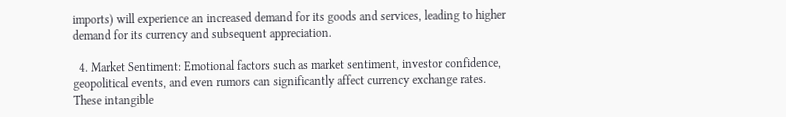imports) will experience an increased demand for its goods and services, leading to higher demand for its currency and subsequent appreciation.

  4. Market Sentiment: Emotional factors such as market sentiment, investor confidence, geopolitical events, and even rumors can significantly affect currency exchange rates. These intangible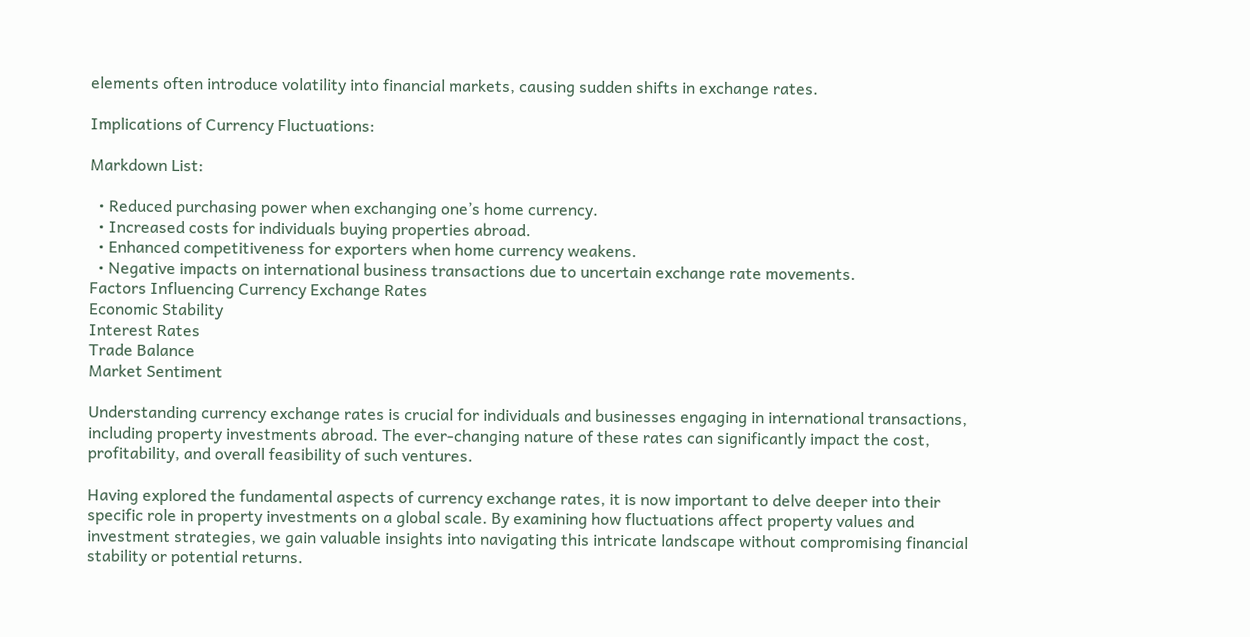elements often introduce volatility into financial markets, causing sudden shifts in exchange rates.

Implications of Currency Fluctuations:

Markdown List:

  • Reduced purchasing power when exchanging one’s home currency.
  • Increased costs for individuals buying properties abroad.
  • Enhanced competitiveness for exporters when home currency weakens.
  • Negative impacts on international business transactions due to uncertain exchange rate movements.
Factors Influencing Currency Exchange Rates
Economic Stability
Interest Rates
Trade Balance
Market Sentiment

Understanding currency exchange rates is crucial for individuals and businesses engaging in international transactions, including property investments abroad. The ever-changing nature of these rates can significantly impact the cost, profitability, and overall feasibility of such ventures.

Having explored the fundamental aspects of currency exchange rates, it is now important to delve deeper into their specific role in property investments on a global scale. By examining how fluctuations affect property values and investment strategies, we gain valuable insights into navigating this intricate landscape without compromising financial stability or potential returns.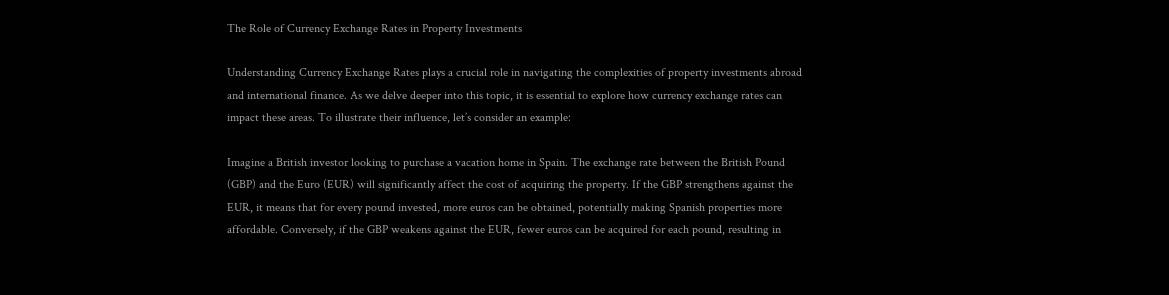The Role of Currency Exchange Rates in Property Investments

Understanding Currency Exchange Rates plays a crucial role in navigating the complexities of property investments abroad and international finance. As we delve deeper into this topic, it is essential to explore how currency exchange rates can impact these areas. To illustrate their influence, let’s consider an example:

Imagine a British investor looking to purchase a vacation home in Spain. The exchange rate between the British Pound (GBP) and the Euro (EUR) will significantly affect the cost of acquiring the property. If the GBP strengthens against the EUR, it means that for every pound invested, more euros can be obtained, potentially making Spanish properties more affordable. Conversely, if the GBP weakens against the EUR, fewer euros can be acquired for each pound, resulting in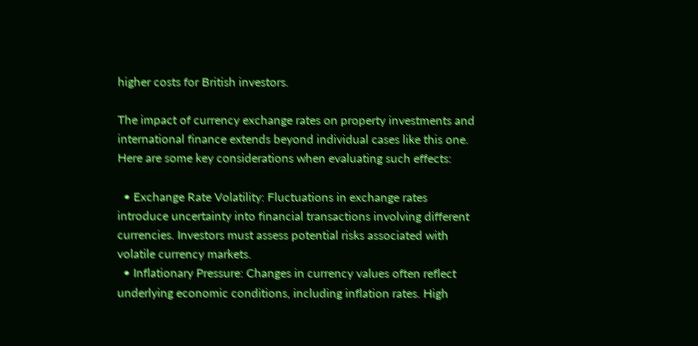higher costs for British investors.

The impact of currency exchange rates on property investments and international finance extends beyond individual cases like this one. Here are some key considerations when evaluating such effects:

  • Exchange Rate Volatility: Fluctuations in exchange rates introduce uncertainty into financial transactions involving different currencies. Investors must assess potential risks associated with volatile currency markets.
  • Inflationary Pressure: Changes in currency values often reflect underlying economic conditions, including inflation rates. High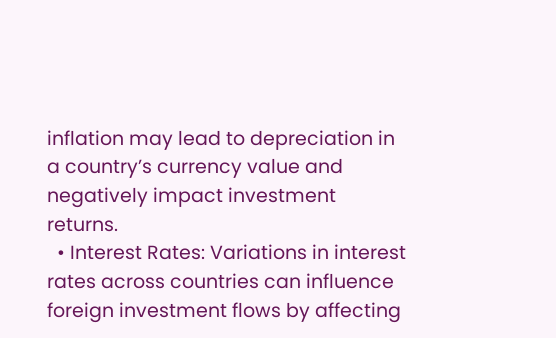inflation may lead to depreciation in a country’s currency value and negatively impact investment returns.
  • Interest Rates: Variations in interest rates across countries can influence foreign investment flows by affecting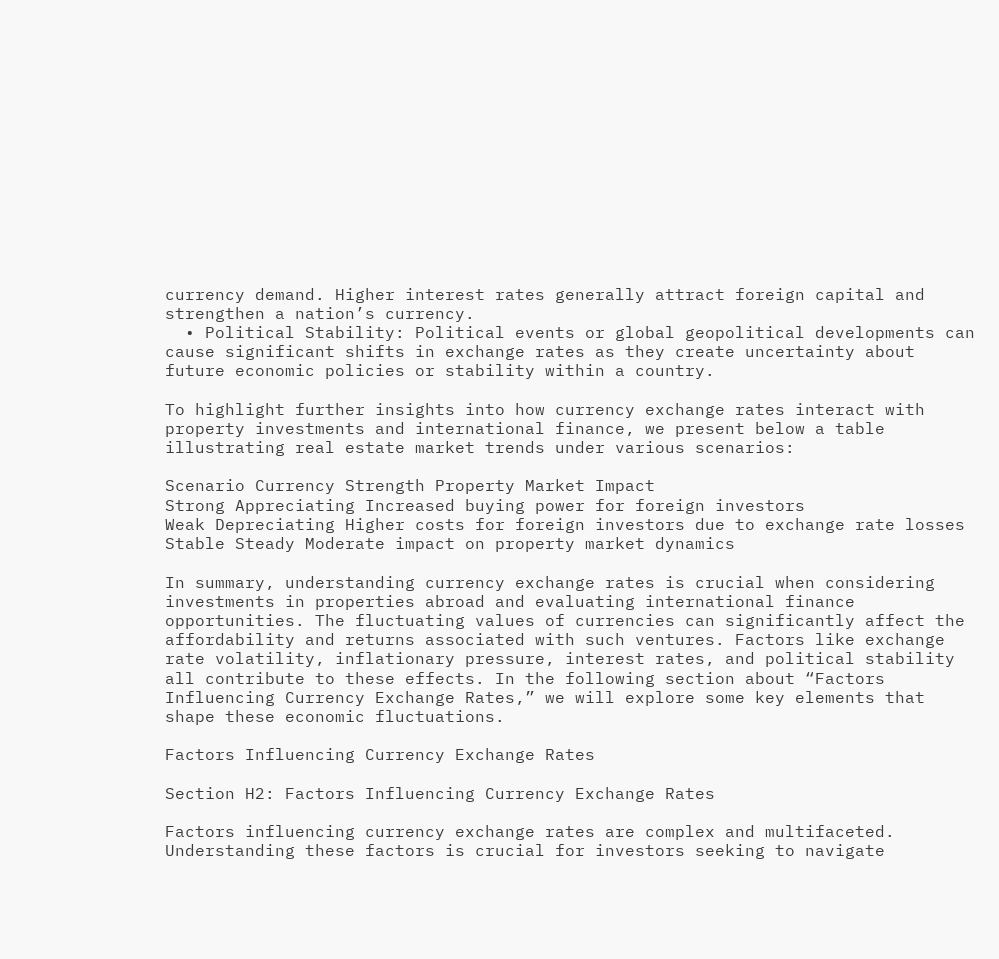currency demand. Higher interest rates generally attract foreign capital and strengthen a nation’s currency.
  • Political Stability: Political events or global geopolitical developments can cause significant shifts in exchange rates as they create uncertainty about future economic policies or stability within a country.

To highlight further insights into how currency exchange rates interact with property investments and international finance, we present below a table illustrating real estate market trends under various scenarios:

Scenario Currency Strength Property Market Impact
Strong Appreciating Increased buying power for foreign investors
Weak Depreciating Higher costs for foreign investors due to exchange rate losses
Stable Steady Moderate impact on property market dynamics

In summary, understanding currency exchange rates is crucial when considering investments in properties abroad and evaluating international finance opportunities. The fluctuating values of currencies can significantly affect the affordability and returns associated with such ventures. Factors like exchange rate volatility, inflationary pressure, interest rates, and political stability all contribute to these effects. In the following section about “Factors Influencing Currency Exchange Rates,” we will explore some key elements that shape these economic fluctuations.

Factors Influencing Currency Exchange Rates

Section H2: Factors Influencing Currency Exchange Rates

Factors influencing currency exchange rates are complex and multifaceted. Understanding these factors is crucial for investors seeking to navigate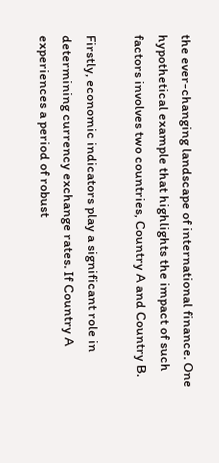the ever-changing landscape of international finance. One hypothetical example that highlights the impact of such factors involves two countries, Country A and Country B.

Firstly, economic indicators play a significant role in determining currency exchange rates. If Country A experiences a period of robust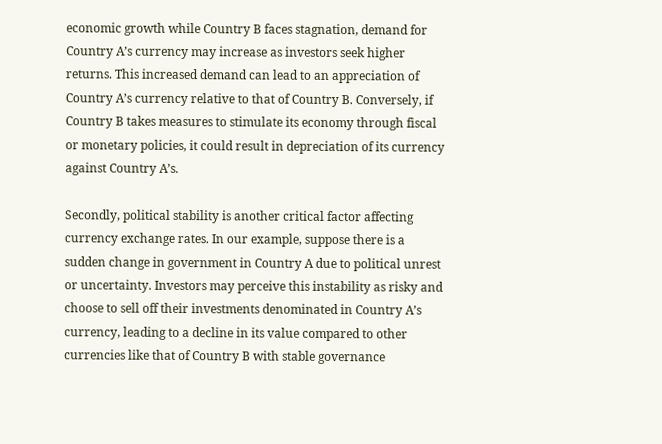economic growth while Country B faces stagnation, demand for Country A’s currency may increase as investors seek higher returns. This increased demand can lead to an appreciation of Country A’s currency relative to that of Country B. Conversely, if Country B takes measures to stimulate its economy through fiscal or monetary policies, it could result in depreciation of its currency against Country A’s.

Secondly, political stability is another critical factor affecting currency exchange rates. In our example, suppose there is a sudden change in government in Country A due to political unrest or uncertainty. Investors may perceive this instability as risky and choose to sell off their investments denominated in Country A’s currency, leading to a decline in its value compared to other currencies like that of Country B with stable governance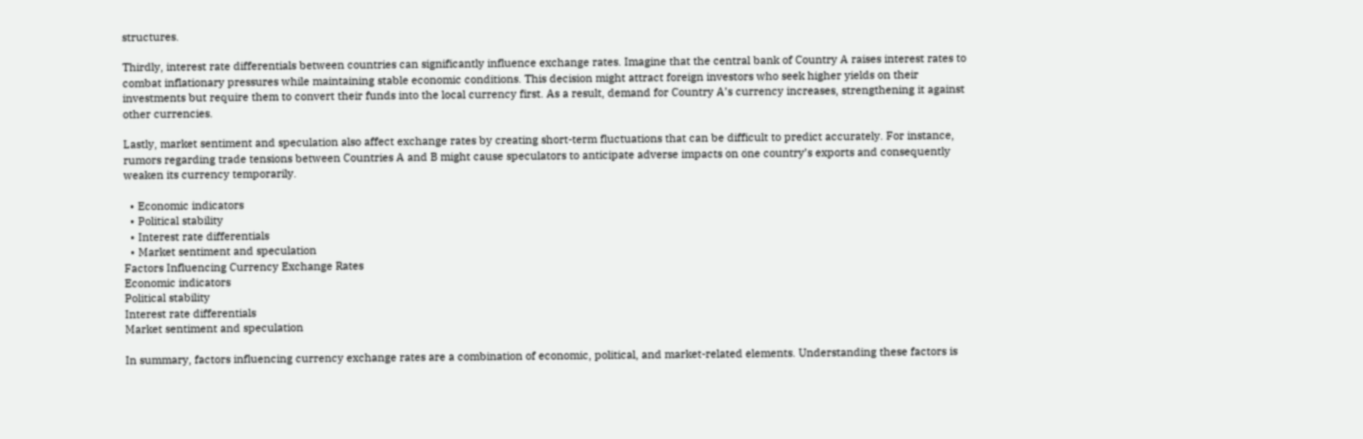structures.

Thirdly, interest rate differentials between countries can significantly influence exchange rates. Imagine that the central bank of Country A raises interest rates to combat inflationary pressures while maintaining stable economic conditions. This decision might attract foreign investors who seek higher yields on their investments but require them to convert their funds into the local currency first. As a result, demand for Country A’s currency increases, strengthening it against other currencies.

Lastly, market sentiment and speculation also affect exchange rates by creating short-term fluctuations that can be difficult to predict accurately. For instance, rumors regarding trade tensions between Countries A and B might cause speculators to anticipate adverse impacts on one country’s exports and consequently weaken its currency temporarily.

  • Economic indicators
  • Political stability
  • Interest rate differentials
  • Market sentiment and speculation
Factors Influencing Currency Exchange Rates
Economic indicators
Political stability
Interest rate differentials
Market sentiment and speculation

In summary, factors influencing currency exchange rates are a combination of economic, political, and market-related elements. Understanding these factors is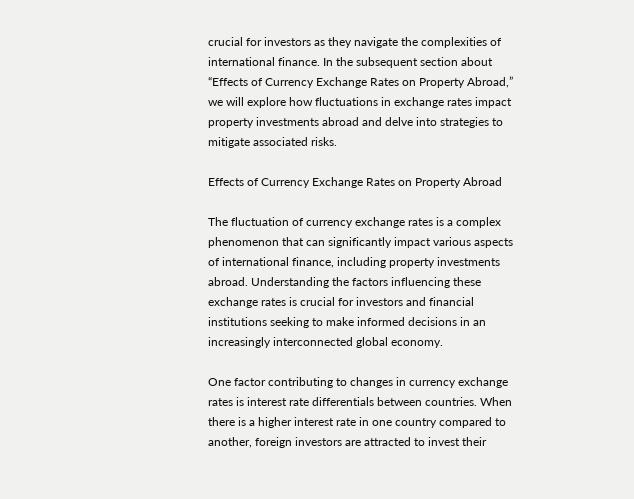crucial for investors as they navigate the complexities of international finance. In the subsequent section about “Effects of Currency Exchange Rates on Property Abroad,” we will explore how fluctuations in exchange rates impact property investments abroad and delve into strategies to mitigate associated risks.

Effects of Currency Exchange Rates on Property Abroad

The fluctuation of currency exchange rates is a complex phenomenon that can significantly impact various aspects of international finance, including property investments abroad. Understanding the factors influencing these exchange rates is crucial for investors and financial institutions seeking to make informed decisions in an increasingly interconnected global economy.

One factor contributing to changes in currency exchange rates is interest rate differentials between countries. When there is a higher interest rate in one country compared to another, foreign investors are attracted to invest their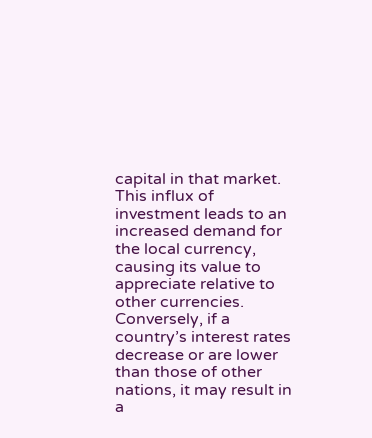capital in that market. This influx of investment leads to an increased demand for the local currency, causing its value to appreciate relative to other currencies. Conversely, if a country’s interest rates decrease or are lower than those of other nations, it may result in a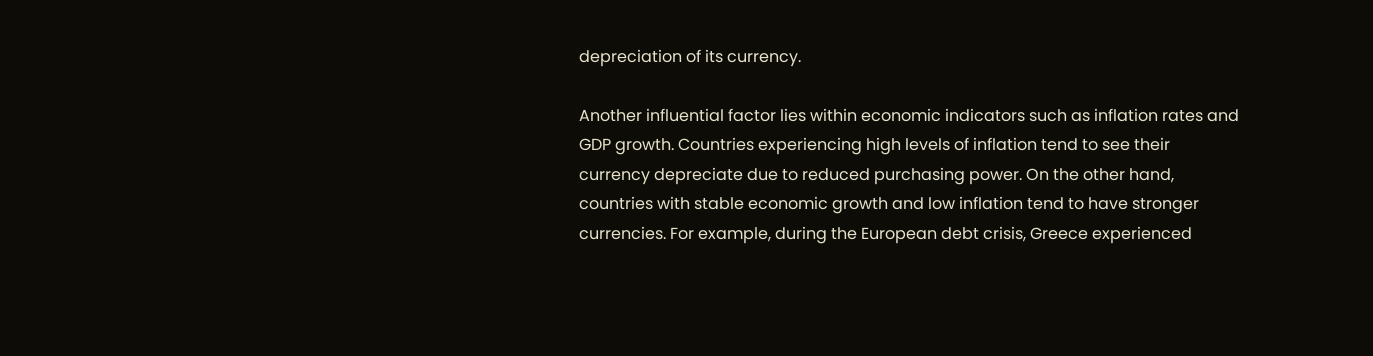depreciation of its currency.

Another influential factor lies within economic indicators such as inflation rates and GDP growth. Countries experiencing high levels of inflation tend to see their currency depreciate due to reduced purchasing power. On the other hand, countries with stable economic growth and low inflation tend to have stronger currencies. For example, during the European debt crisis, Greece experienced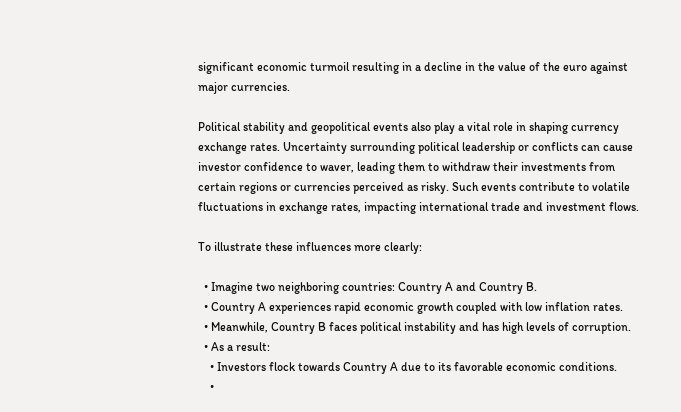significant economic turmoil resulting in a decline in the value of the euro against major currencies.

Political stability and geopolitical events also play a vital role in shaping currency exchange rates. Uncertainty surrounding political leadership or conflicts can cause investor confidence to waver, leading them to withdraw their investments from certain regions or currencies perceived as risky. Such events contribute to volatile fluctuations in exchange rates, impacting international trade and investment flows.

To illustrate these influences more clearly:

  • Imagine two neighboring countries: Country A and Country B.
  • Country A experiences rapid economic growth coupled with low inflation rates.
  • Meanwhile, Country B faces political instability and has high levels of corruption.
  • As a result:
    • Investors flock towards Country A due to its favorable economic conditions.
    •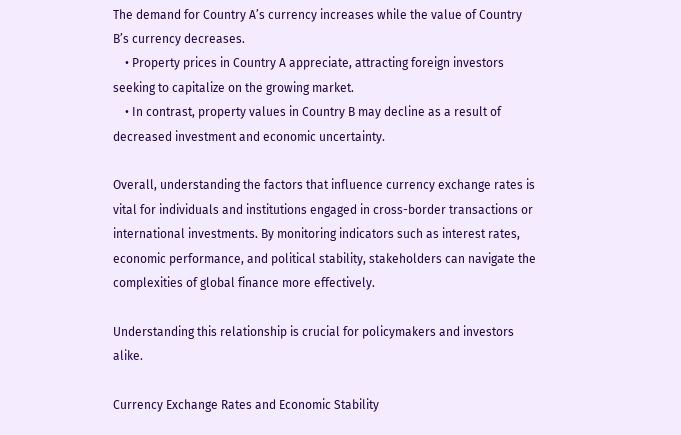The demand for Country A’s currency increases while the value of Country B’s currency decreases.
    • Property prices in Country A appreciate, attracting foreign investors seeking to capitalize on the growing market.
    • In contrast, property values in Country B may decline as a result of decreased investment and economic uncertainty.

Overall, understanding the factors that influence currency exchange rates is vital for individuals and institutions engaged in cross-border transactions or international investments. By monitoring indicators such as interest rates, economic performance, and political stability, stakeholders can navigate the complexities of global finance more effectively.

Understanding this relationship is crucial for policymakers and investors alike.

Currency Exchange Rates and Economic Stability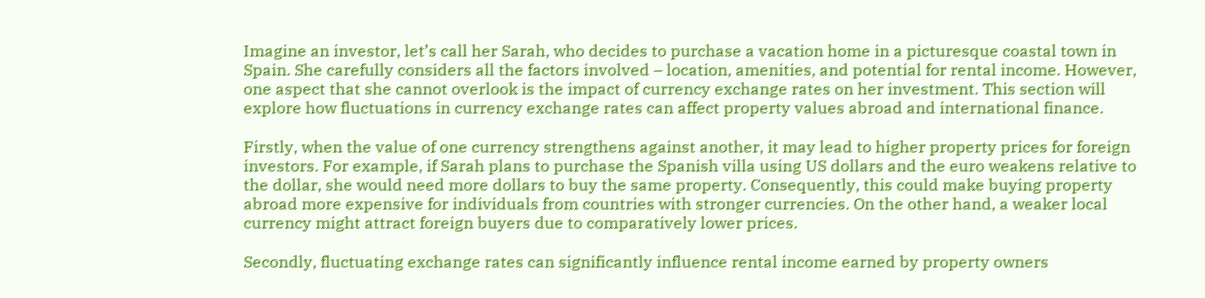Imagine an investor, let’s call her Sarah, who decides to purchase a vacation home in a picturesque coastal town in Spain. She carefully considers all the factors involved – location, amenities, and potential for rental income. However, one aspect that she cannot overlook is the impact of currency exchange rates on her investment. This section will explore how fluctuations in currency exchange rates can affect property values abroad and international finance.

Firstly, when the value of one currency strengthens against another, it may lead to higher property prices for foreign investors. For example, if Sarah plans to purchase the Spanish villa using US dollars and the euro weakens relative to the dollar, she would need more dollars to buy the same property. Consequently, this could make buying property abroad more expensive for individuals from countries with stronger currencies. On the other hand, a weaker local currency might attract foreign buyers due to comparatively lower prices.

Secondly, fluctuating exchange rates can significantly influence rental income earned by property owners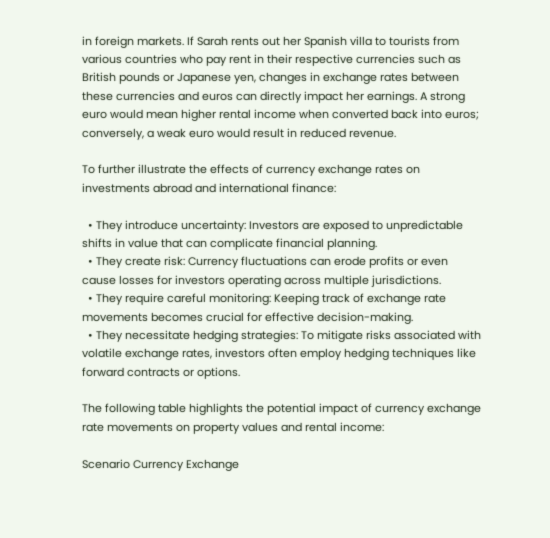in foreign markets. If Sarah rents out her Spanish villa to tourists from various countries who pay rent in their respective currencies such as British pounds or Japanese yen, changes in exchange rates between these currencies and euros can directly impact her earnings. A strong euro would mean higher rental income when converted back into euros; conversely, a weak euro would result in reduced revenue.

To further illustrate the effects of currency exchange rates on investments abroad and international finance:

  • They introduce uncertainty: Investors are exposed to unpredictable shifts in value that can complicate financial planning.
  • They create risk: Currency fluctuations can erode profits or even cause losses for investors operating across multiple jurisdictions.
  • They require careful monitoring: Keeping track of exchange rate movements becomes crucial for effective decision-making.
  • They necessitate hedging strategies: To mitigate risks associated with volatile exchange rates, investors often employ hedging techniques like forward contracts or options.

The following table highlights the potential impact of currency exchange rate movements on property values and rental income:

Scenario Currency Exchange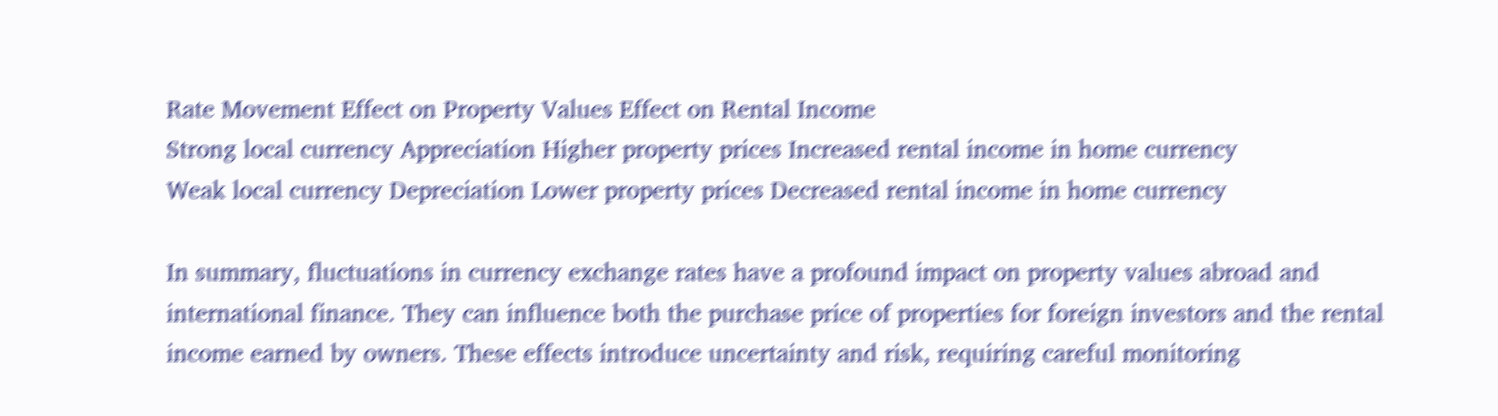Rate Movement Effect on Property Values Effect on Rental Income
Strong local currency Appreciation Higher property prices Increased rental income in home currency
Weak local currency Depreciation Lower property prices Decreased rental income in home currency

In summary, fluctuations in currency exchange rates have a profound impact on property values abroad and international finance. They can influence both the purchase price of properties for foreign investors and the rental income earned by owners. These effects introduce uncertainty and risk, requiring careful monitoring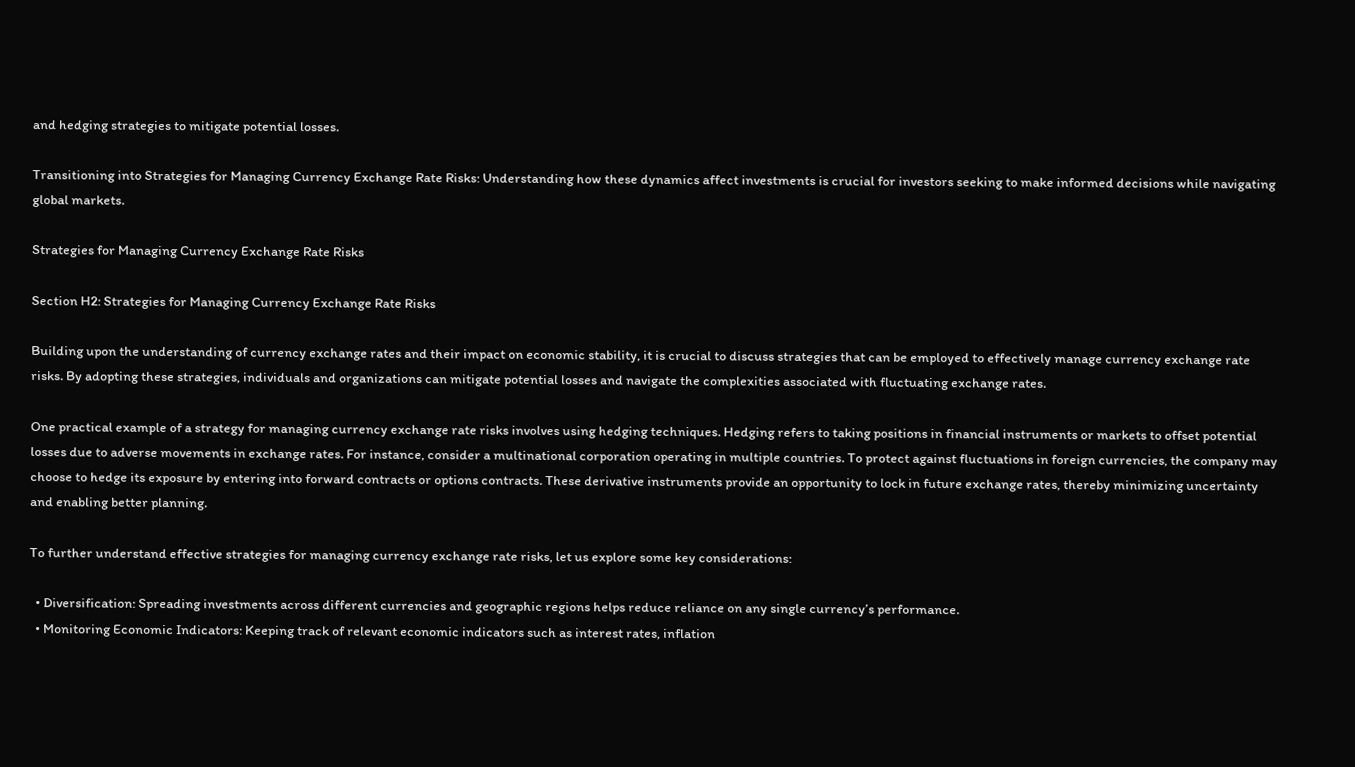and hedging strategies to mitigate potential losses.

Transitioning into Strategies for Managing Currency Exchange Rate Risks: Understanding how these dynamics affect investments is crucial for investors seeking to make informed decisions while navigating global markets.

Strategies for Managing Currency Exchange Rate Risks

Section H2: Strategies for Managing Currency Exchange Rate Risks

Building upon the understanding of currency exchange rates and their impact on economic stability, it is crucial to discuss strategies that can be employed to effectively manage currency exchange rate risks. By adopting these strategies, individuals and organizations can mitigate potential losses and navigate the complexities associated with fluctuating exchange rates.

One practical example of a strategy for managing currency exchange rate risks involves using hedging techniques. Hedging refers to taking positions in financial instruments or markets to offset potential losses due to adverse movements in exchange rates. For instance, consider a multinational corporation operating in multiple countries. To protect against fluctuations in foreign currencies, the company may choose to hedge its exposure by entering into forward contracts or options contracts. These derivative instruments provide an opportunity to lock in future exchange rates, thereby minimizing uncertainty and enabling better planning.

To further understand effective strategies for managing currency exchange rate risks, let us explore some key considerations:

  • Diversification: Spreading investments across different currencies and geographic regions helps reduce reliance on any single currency’s performance.
  • Monitoring Economic Indicators: Keeping track of relevant economic indicators such as interest rates, inflation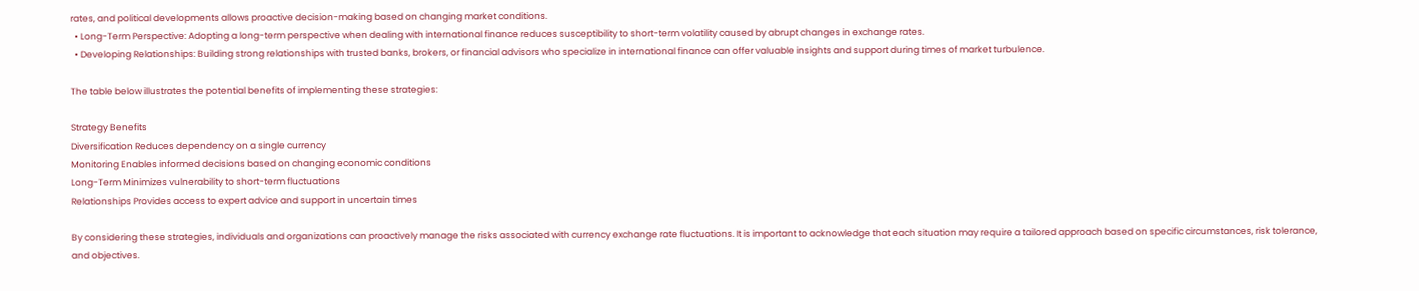rates, and political developments allows proactive decision-making based on changing market conditions.
  • Long-Term Perspective: Adopting a long-term perspective when dealing with international finance reduces susceptibility to short-term volatility caused by abrupt changes in exchange rates.
  • Developing Relationships: Building strong relationships with trusted banks, brokers, or financial advisors who specialize in international finance can offer valuable insights and support during times of market turbulence.

The table below illustrates the potential benefits of implementing these strategies:

Strategy Benefits
Diversification Reduces dependency on a single currency
Monitoring Enables informed decisions based on changing economic conditions
Long-Term Minimizes vulnerability to short-term fluctuations
Relationships Provides access to expert advice and support in uncertain times

By considering these strategies, individuals and organizations can proactively manage the risks associated with currency exchange rate fluctuations. It is important to acknowledge that each situation may require a tailored approach based on specific circumstances, risk tolerance, and objectives.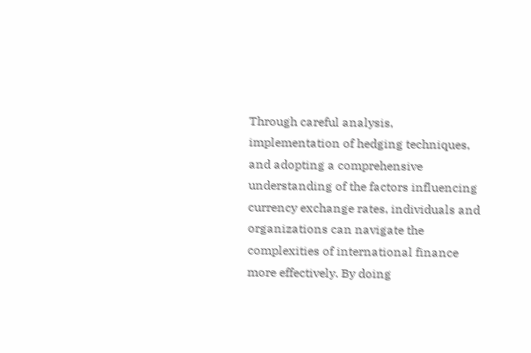Through careful analysis, implementation of hedging techniques, and adopting a comprehensive understanding of the factors influencing currency exchange rates, individuals and organizations can navigate the complexities of international finance more effectively. By doing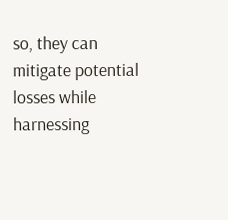so, they can mitigate potential losses while harnessing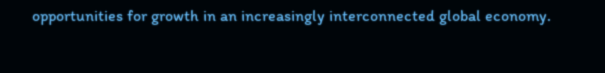opportunities for growth in an increasingly interconnected global economy.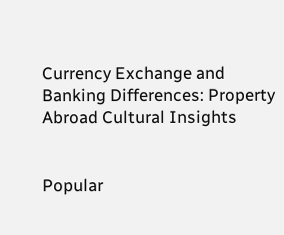Currency Exchange and Banking Differences: Property Abroad Cultural Insights


Popular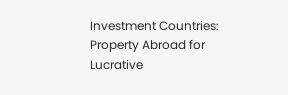Investment Countries: Property Abroad for Lucrative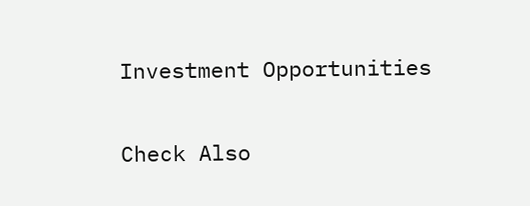Investment Opportunities

Check Also